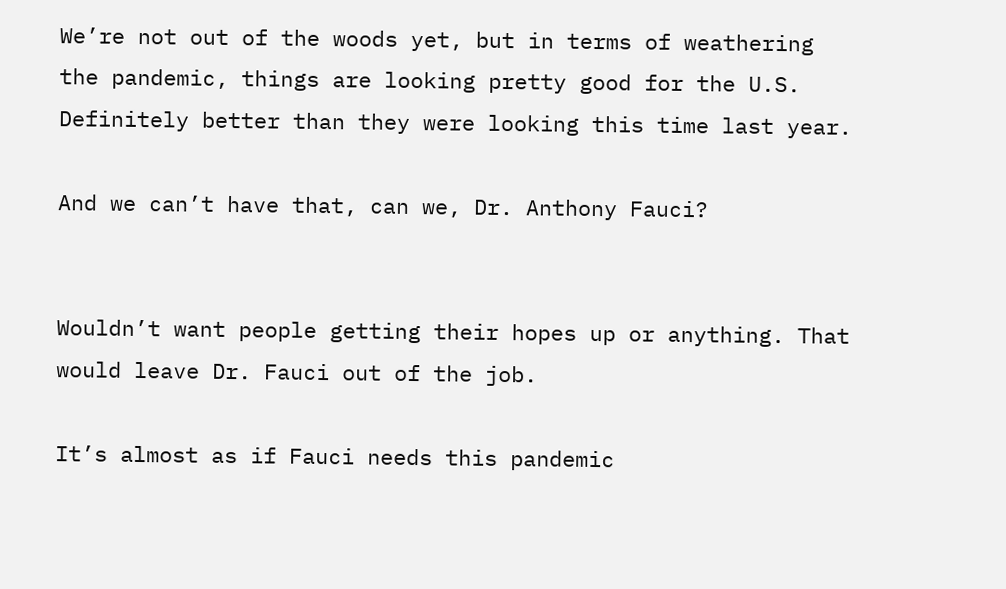We’re not out of the woods yet, but in terms of weathering the pandemic, things are looking pretty good for the U.S. Definitely better than they were looking this time last year.

And we can’t have that, can we, Dr. Anthony Fauci?


Wouldn’t want people getting their hopes up or anything. That would leave Dr. Fauci out of the job.

It’s almost as if Fauci needs this pandemic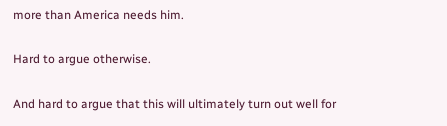more than America needs him.

Hard to argue otherwise.

And hard to argue that this will ultimately turn out well for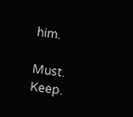him.

Must. Keep.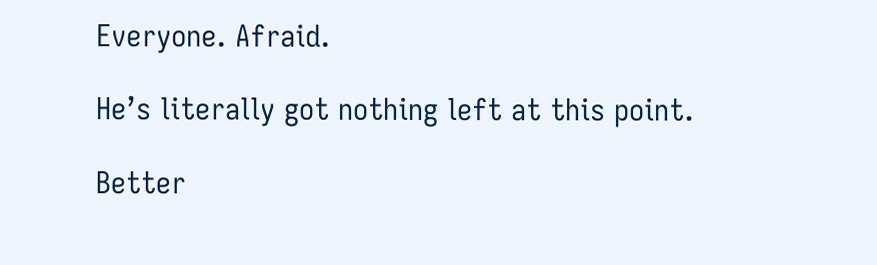Everyone. Afraid.

He’s literally got nothing left at this point.

Better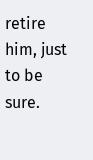retire him, just to be sure.